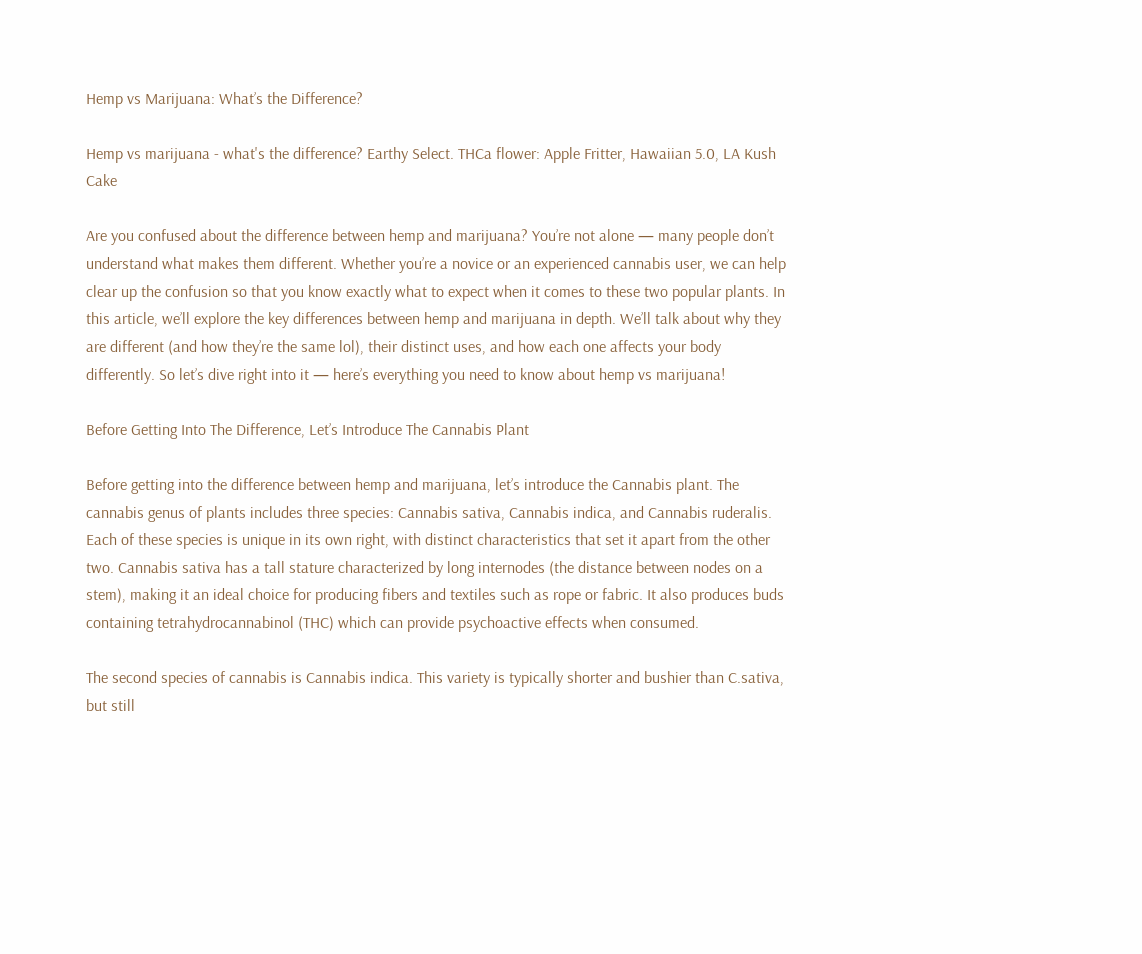Hemp vs Marijuana: What’s the Difference?

Hemp vs marijuana - what's the difference? Earthy Select. THCa flower: Apple Fritter, Hawaiian 5.0, LA Kush Cake

Are you confused about the difference between hemp and marijuana? You’re not alone — many people don’t understand what makes them different. Whether you’re a novice or an experienced cannabis user, we can help clear up the confusion so that you know exactly what to expect when it comes to these two popular plants. In this article, we’ll explore the key differences between hemp and marijuana in depth. We’ll talk about why they are different (and how they’re the same lol), their distinct uses, and how each one affects your body differently. So let’s dive right into it — here’s everything you need to know about hemp vs marijuana!

Before Getting Into The Difference, Let’s Introduce The Cannabis Plant

Before getting into the difference between hemp and marijuana, let’s introduce the Cannabis plant. The cannabis genus of plants includes three species: Cannabis sativa, Cannabis indica, and Cannabis ruderalis. Each of these species is unique in its own right, with distinct characteristics that set it apart from the other two. Cannabis sativa has a tall stature characterized by long internodes (the distance between nodes on a stem), making it an ideal choice for producing fibers and textiles such as rope or fabric. It also produces buds containing tetrahydrocannabinol (THC) which can provide psychoactive effects when consumed.

The second species of cannabis is Cannabis indica. This variety is typically shorter and bushier than C.sativa, but still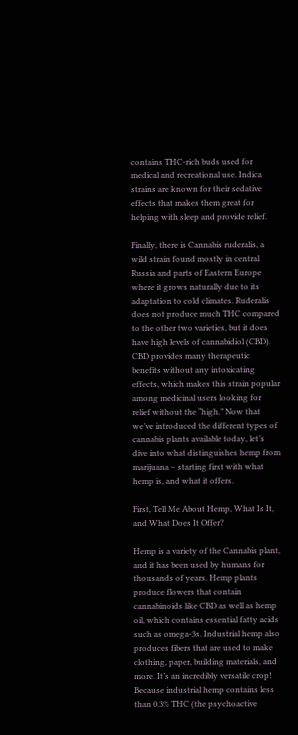contains THC-rich buds used for medical and recreational use. Indica strains are known for their sedative effects that makes them great for helping with sleep and provide relief.

Finally, there is Cannabis ruderalis, a wild strain found mostly in central Russia and parts of Eastern Europe where it grows naturally due to its adaptation to cold climates. Ruderalis does not produce much THC compared to the other two varieties, but it does have high levels of cannabidiol (CBD). CBD provides many therapeutic benefits without any intoxicating effects, which makes this strain popular among medicinal users looking for relief without the “high.” Now that we’ve introduced the different types of cannabis plants available today, let’s dive into what distinguishes hemp from marijuana – starting first with what hemp is, and what it offers.

First, Tell Me About Hemp, What Is It, and What Does It Offer?

Hemp is a variety of the Cannabis plant, and it has been used by humans for thousands of years. Hemp plants produce flowers that contain cannabinoids like CBD as well as hemp oil, which contains essential fatty acids such as omega-3s. Industrial hemp also produces fibers that are used to make clothing, paper, building materials, and more. It’s an incredibly versatile crop! Because industrial hemp contains less than 0.3% THC (the psychoactive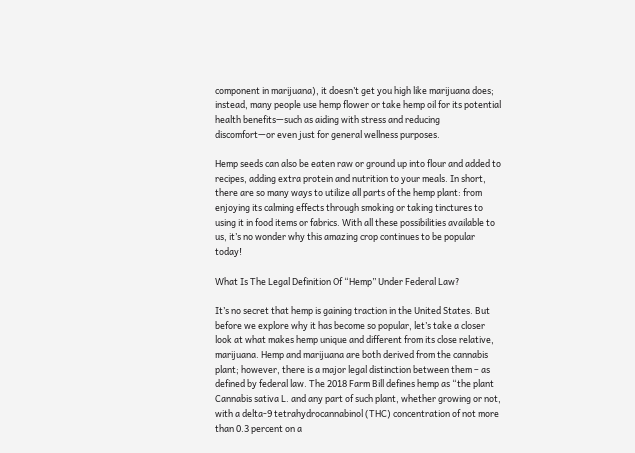component in marijuana), it doesn’t get you high like marijuana does; instead, many people use hemp flower or take hemp oil for its potential health benefits—such as aiding with stress and reducing discomfort—or even just for general wellness purposes.

Hemp seeds can also be eaten raw or ground up into flour and added to recipes, adding extra protein and nutrition to your meals. In short, there are so many ways to utilize all parts of the hemp plant: from enjoying its calming effects through smoking or taking tinctures to using it in food items or fabrics. With all these possibilities available to us, it’s no wonder why this amazing crop continues to be popular today!

What Is The Legal Definition Of “Hemp” Under Federal Law?

It’s no secret that hemp is gaining traction in the United States. But before we explore why it has become so popular, let’s take a closer look at what makes hemp unique and different from its close relative, marijuana. Hemp and marijuana are both derived from the cannabis plant; however, there is a major legal distinction between them – as defined by federal law. The 2018 Farm Bill defines hemp as “the plant Cannabis sativa L. and any part of such plant, whether growing or not, with a delta-9 tetrahydrocannabinol (THC) concentration of not more than 0.3 percent on a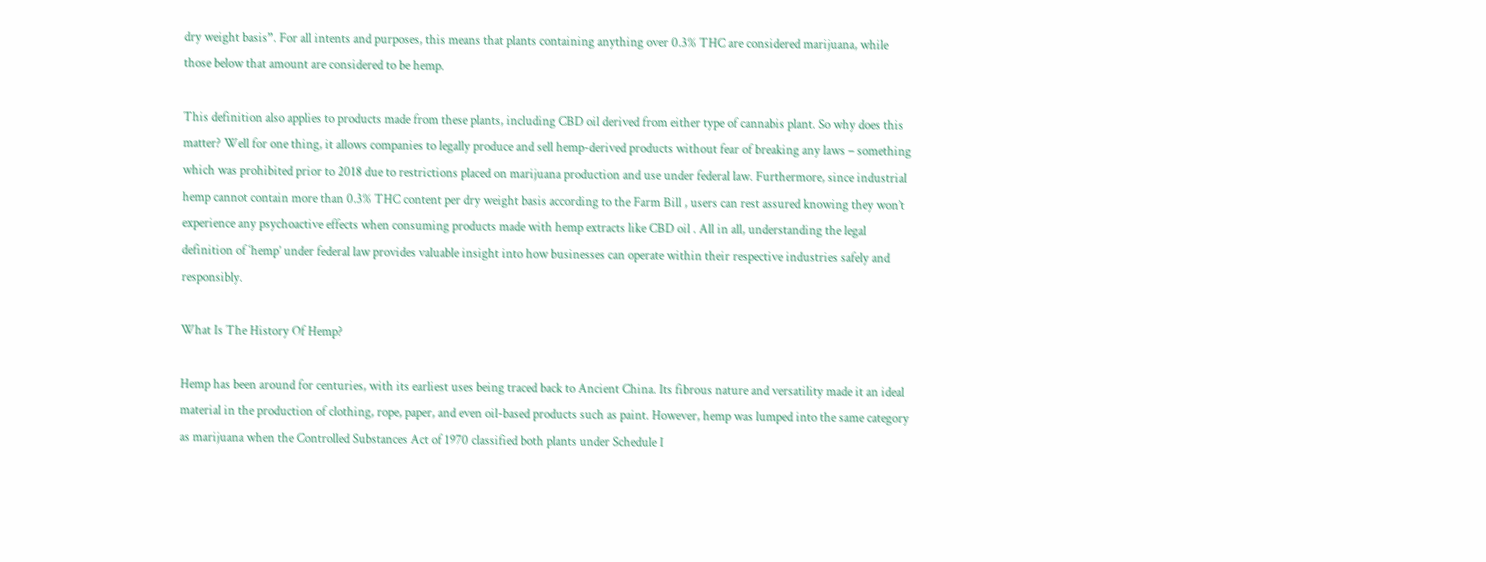dry weight basis”. For all intents and purposes, this means that plants containing anything over 0.3% THC are considered marijuana, while those below that amount are considered to be hemp.

This definition also applies to products made from these plants, including CBD oil derived from either type of cannabis plant. So why does this matter? Well for one thing, it allows companies to legally produce and sell hemp-derived products without fear of breaking any laws – something which was prohibited prior to 2018 due to restrictions placed on marijuana production and use under federal law. Furthermore, since industrial hemp cannot contain more than 0.3% THC content per dry weight basis according to the Farm Bill , users can rest assured knowing they won’t experience any psychoactive effects when consuming products made with hemp extracts like CBD oil . All in all, understanding the legal definition of ‘hemp’ under federal law provides valuable insight into how businesses can operate within their respective industries safely and responsibly.

What Is The History Of Hemp?

Hemp has been around for centuries, with its earliest uses being traced back to Ancient China. Its fibrous nature and versatility made it an ideal material in the production of clothing, rope, paper, and even oil-based products such as paint. However, hemp was lumped into the same category as marijuana when the Controlled Substances Act of 1970 classified both plants under Schedule I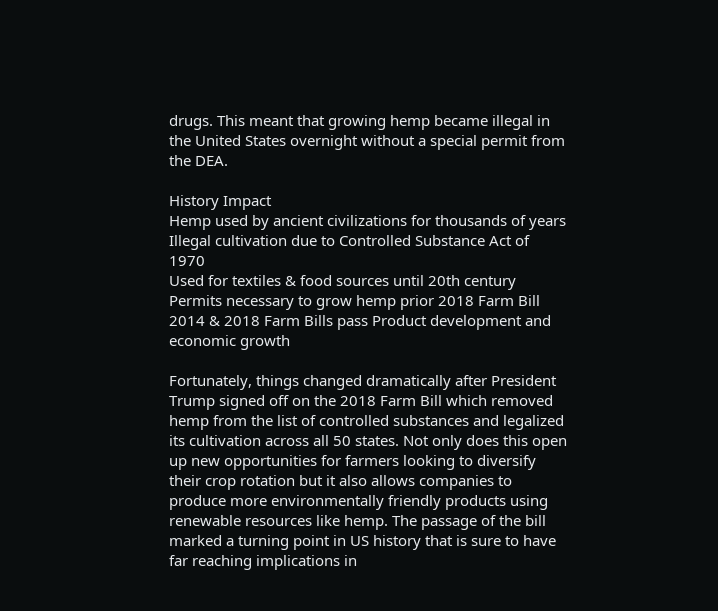drugs. This meant that growing hemp became illegal in the United States overnight without a special permit from the DEA.

History Impact
Hemp used by ancient civilizations for thousands of years Illegal cultivation due to Controlled Substance Act of 1970
Used for textiles & food sources until 20th century Permits necessary to grow hemp prior 2018 Farm Bill
2014 & 2018 Farm Bills pass Product development and economic growth

Fortunately, things changed dramatically after President Trump signed off on the 2018 Farm Bill which removed hemp from the list of controlled substances and legalized its cultivation across all 50 states. Not only does this open up new opportunities for farmers looking to diversify their crop rotation but it also allows companies to produce more environmentally friendly products using renewable resources like hemp. The passage of the bill marked a turning point in US history that is sure to have far reaching implications in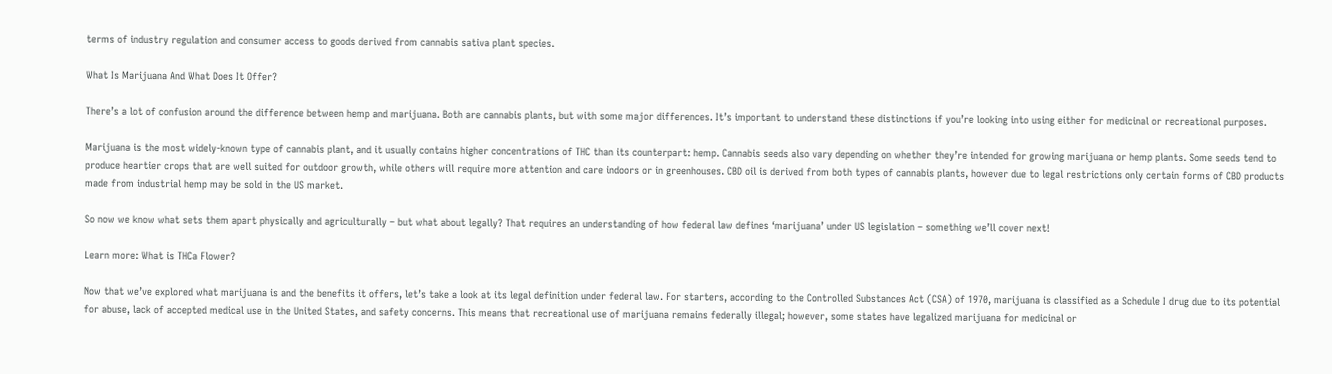terms of industry regulation and consumer access to goods derived from cannabis sativa plant species.

What Is Marijuana And What Does It Offer?

There’s a lot of confusion around the difference between hemp and marijuana. Both are cannabis plants, but with some major differences. It’s important to understand these distinctions if you’re looking into using either for medicinal or recreational purposes.

Marijuana is the most widely-known type of cannabis plant, and it usually contains higher concentrations of THC than its counterpart: hemp. Cannabis seeds also vary depending on whether they’re intended for growing marijuana or hemp plants. Some seeds tend to produce heartier crops that are well suited for outdoor growth, while others will require more attention and care indoors or in greenhouses. CBD oil is derived from both types of cannabis plants, however due to legal restrictions only certain forms of CBD products made from industrial hemp may be sold in the US market.

So now we know what sets them apart physically and agriculturally – but what about legally? That requires an understanding of how federal law defines ‘marijuana’ under US legislation – something we’ll cover next!

Learn more: What is THCa Flower?

Now that we’ve explored what marijuana is and the benefits it offers, let’s take a look at its legal definition under federal law. For starters, according to the Controlled Substances Act (CSA) of 1970, marijuana is classified as a Schedule I drug due to its potential for abuse, lack of accepted medical use in the United States, and safety concerns. This means that recreational use of marijuana remains federally illegal; however, some states have legalized marijuana for medicinal or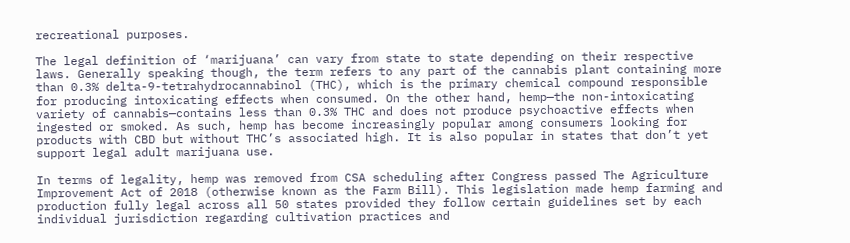recreational purposes.

The legal definition of ‘marijuana’ can vary from state to state depending on their respective laws. Generally speaking though, the term refers to any part of the cannabis plant containing more than 0.3% delta-9-tetrahydrocannabinol (THC), which is the primary chemical compound responsible for producing intoxicating effects when consumed. On the other hand, hemp—the non-intoxicating variety of cannabis—contains less than 0.3% THC and does not produce psychoactive effects when ingested or smoked. As such, hemp has become increasingly popular among consumers looking for products with CBD but without THC’s associated high. It is also popular in states that don’t yet support legal adult marijuana use.

In terms of legality, hemp was removed from CSA scheduling after Congress passed The Agriculture Improvement Act of 2018 (otherwise known as the Farm Bill). This legislation made hemp farming and production fully legal across all 50 states provided they follow certain guidelines set by each individual jurisdiction regarding cultivation practices and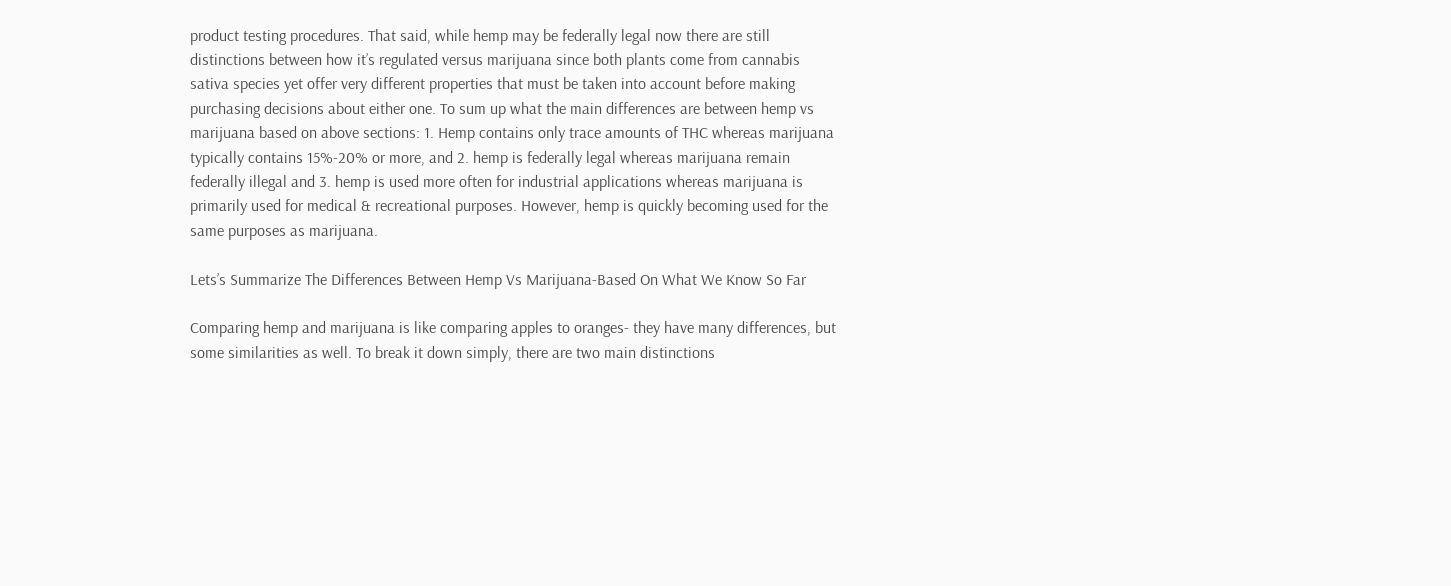product testing procedures. That said, while hemp may be federally legal now there are still distinctions between how it’s regulated versus marijuana since both plants come from cannabis sativa species yet offer very different properties that must be taken into account before making purchasing decisions about either one. To sum up what the main differences are between hemp vs marijuana based on above sections: 1. Hemp contains only trace amounts of THC whereas marijuana typically contains 15%-20% or more, and 2. hemp is federally legal whereas marijuana remain federally illegal and 3. hemp is used more often for industrial applications whereas marijuana is primarily used for medical & recreational purposes. However, hemp is quickly becoming used for the same purposes as marijuana.

Lets’s Summarize The Differences Between Hemp Vs Marijuana-Based On What We Know So Far

Comparing hemp and marijuana is like comparing apples to oranges- they have many differences, but some similarities as well. To break it down simply, there are two main distinctions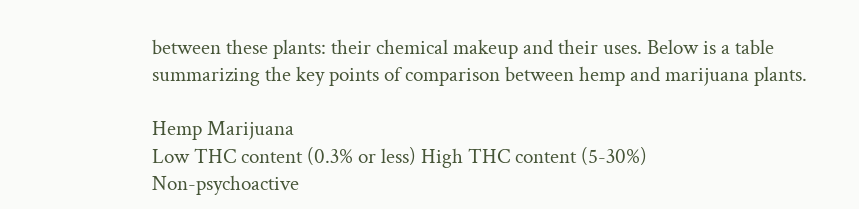between these plants: their chemical makeup and their uses. Below is a table summarizing the key points of comparison between hemp and marijuana plants.

Hemp Marijuana
Low THC content (0.3% or less) High THC content (5-30%)
Non-psychoactive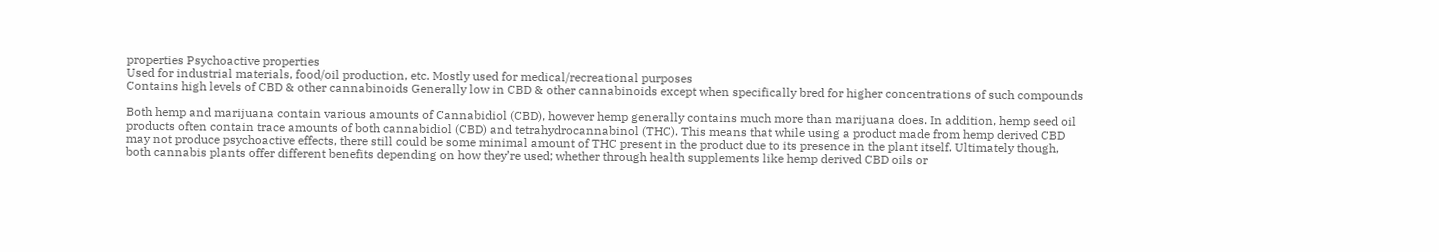properties Psychoactive properties
Used for industrial materials, food/oil production, etc. Mostly used for medical/recreational purposes
Contains high levels of CBD & other cannabinoids Generally low in CBD & other cannabinoids except when specifically bred for higher concentrations of such compounds

Both hemp and marijuana contain various amounts of Cannabidiol (CBD), however hemp generally contains much more than marijuana does. In addition, hemp seed oil products often contain trace amounts of both cannabidiol (CBD) and tetrahydrocannabinol (THC). This means that while using a product made from hemp derived CBD may not produce psychoactive effects, there still could be some minimal amount of THC present in the product due to its presence in the plant itself. Ultimately though, both cannabis plants offer different benefits depending on how they’re used; whether through health supplements like hemp derived CBD oils or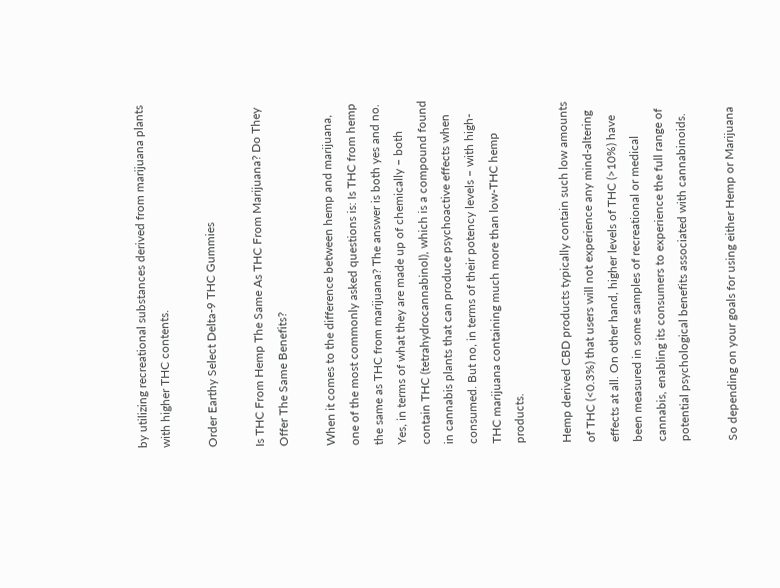by utilizing recreational substances derived from marijuana plants with higher THC contents.

Order Earthy Select Delta-9 THC Gummies

Is THC From Hemp The Same As THC From Marijuana? Do They Offer The Same Benefits?

When it comes to the difference between hemp and marijuana, one of the most commonly asked questions is: Is THC from hemp the same as THC from marijuana? The answer is both yes and no. Yes, in terms of what they are made up of chemically – both contain THC (tetrahydrocannabinol), which is a compound found in cannabis plants that can produce psychoactive effects when consumed. But no, in terms of their potency levels – with high-THC marijuana containing much more than low-THC hemp products.

Hemp derived CBD products typically contain such low amounts of THC (<0.3%) that users will not experience any mind-altering effects at all. On other hand, higher levels of THC (>10%) have been measured in some samples of recreational or medical cannabis, enabling its consumers to experience the full range of potential psychological benefits associated with cannabinoids.

So depending on your goals for using either Hemp or Marijuana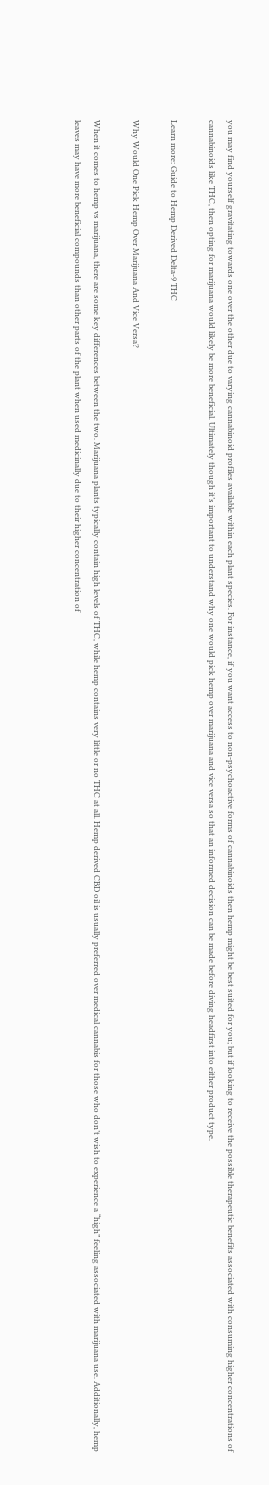you may find yourself gravitating towards one over the other due to varying cannabinoid profiles available within each plant species. For instance, if you want access to non-psychoactive forms of cannabinoids then hemp might be best suited for you; but if looking to receive the possible therapeutic benefits associated with consuming higher concentrations of cannabinoids like THC, then opting for marijuana would likely be more beneficial. Ultimately though it’s important to understand why one would pick hemp over marijuana and vice versa so that an informed decision can be made before diving headfirst into either product type.

Learn more: Guide to Hemp Derived Delta-9 THC

Why Would One Pick Hemp Over Marijuana And Vice Versa?

When it comes to hemp vs marijuana, there are some key differences between the two. Marijuana plants typically contain high levels of THC, while hemp contains very little or no THC at all. Hemp derived CBD oil is usually preferred over medical cannabis for those who don’t wish to experience a “high” feeling associated with marijuana use. Additionally, hemp leaves may have more beneficial compounds than other parts of the plant when used medicinally due to their higher concentration of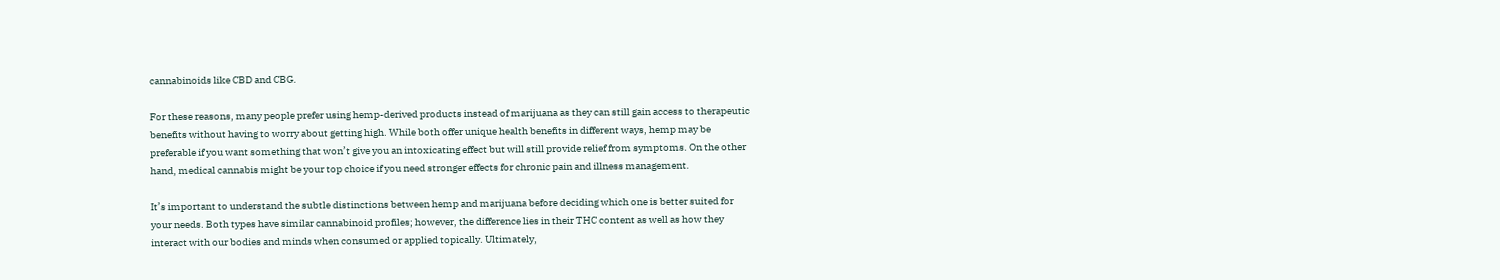cannabinoids like CBD and CBG.

For these reasons, many people prefer using hemp-derived products instead of marijuana as they can still gain access to therapeutic benefits without having to worry about getting high. While both offer unique health benefits in different ways, hemp may be preferable if you want something that won’t give you an intoxicating effect but will still provide relief from symptoms. On the other hand, medical cannabis might be your top choice if you need stronger effects for chronic pain and illness management.

It’s important to understand the subtle distinctions between hemp and marijuana before deciding which one is better suited for your needs. Both types have similar cannabinoid profiles; however, the difference lies in their THC content as well as how they interact with our bodies and minds when consumed or applied topically. Ultimately,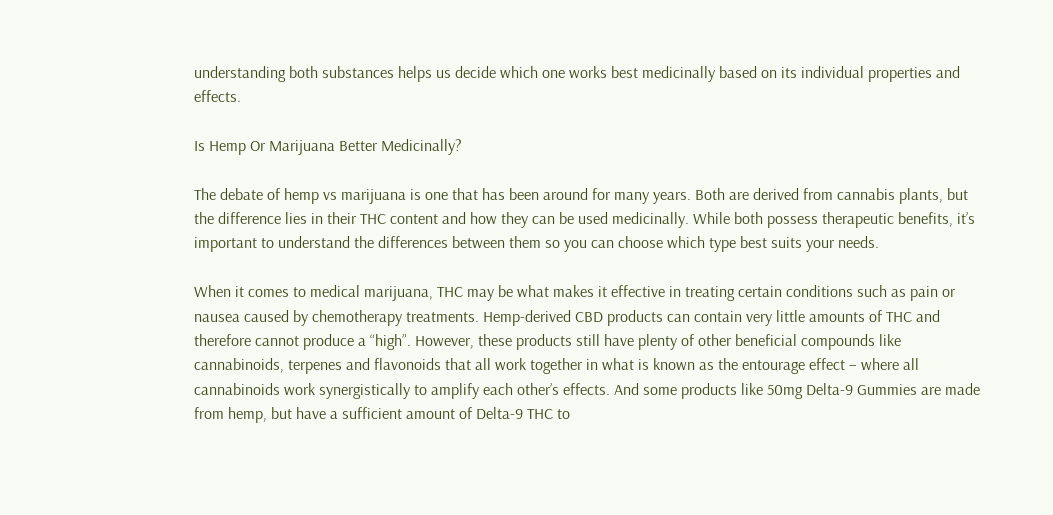understanding both substances helps us decide which one works best medicinally based on its individual properties and effects.

Is Hemp Or Marijuana Better Medicinally?

The debate of hemp vs marijuana is one that has been around for many years. Both are derived from cannabis plants, but the difference lies in their THC content and how they can be used medicinally. While both possess therapeutic benefits, it’s important to understand the differences between them so you can choose which type best suits your needs.

When it comes to medical marijuana, THC may be what makes it effective in treating certain conditions such as pain or nausea caused by chemotherapy treatments. Hemp-derived CBD products can contain very little amounts of THC and therefore cannot produce a “high”. However, these products still have plenty of other beneficial compounds like cannabinoids, terpenes and flavonoids that all work together in what is known as the entourage effect – where all cannabinoids work synergistically to amplify each other’s effects. And some products like 50mg Delta-9 Gummies are made from hemp, but have a sufficient amount of Delta-9 THC to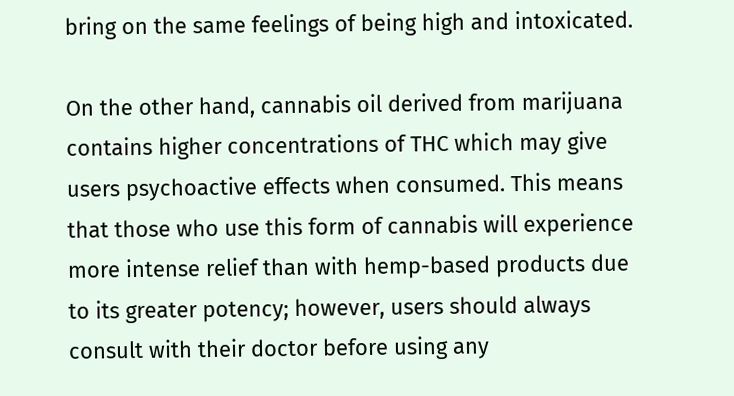bring on the same feelings of being high and intoxicated.

On the other hand, cannabis oil derived from marijuana contains higher concentrations of THC which may give users psychoactive effects when consumed. This means that those who use this form of cannabis will experience more intense relief than with hemp-based products due to its greater potency; however, users should always consult with their doctor before using any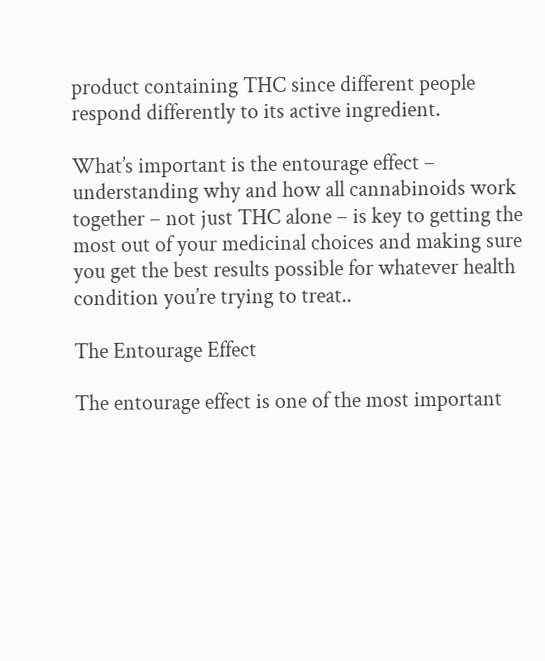product containing THC since different people respond differently to its active ingredient.

What’s important is the entourage effect – understanding why and how all cannabinoids work together – not just THC alone – is key to getting the most out of your medicinal choices and making sure you get the best results possible for whatever health condition you’re trying to treat..

The Entourage Effect

The entourage effect is one of the most important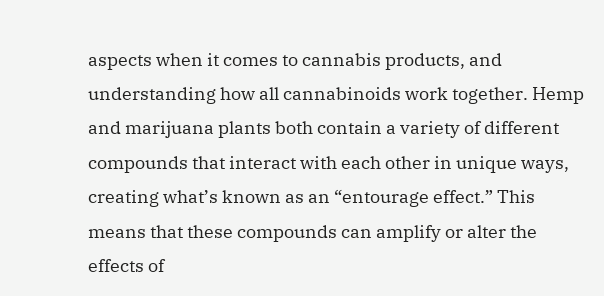aspects when it comes to cannabis products, and understanding how all cannabinoids work together. Hemp and marijuana plants both contain a variety of different compounds that interact with each other in unique ways, creating what’s known as an “entourage effect.” This means that these compounds can amplify or alter the effects of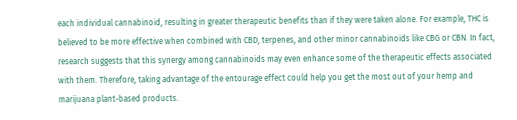each individual cannabinoid, resulting in greater therapeutic benefits than if they were taken alone. For example, THC is believed to be more effective when combined with CBD, terpenes, and other minor cannabinoids like CBG or CBN. In fact, research suggests that this synergy among cannabinoids may even enhance some of the therapeutic effects associated with them. Therefore, taking advantage of the entourage effect could help you get the most out of your hemp and marijuana plant-based products.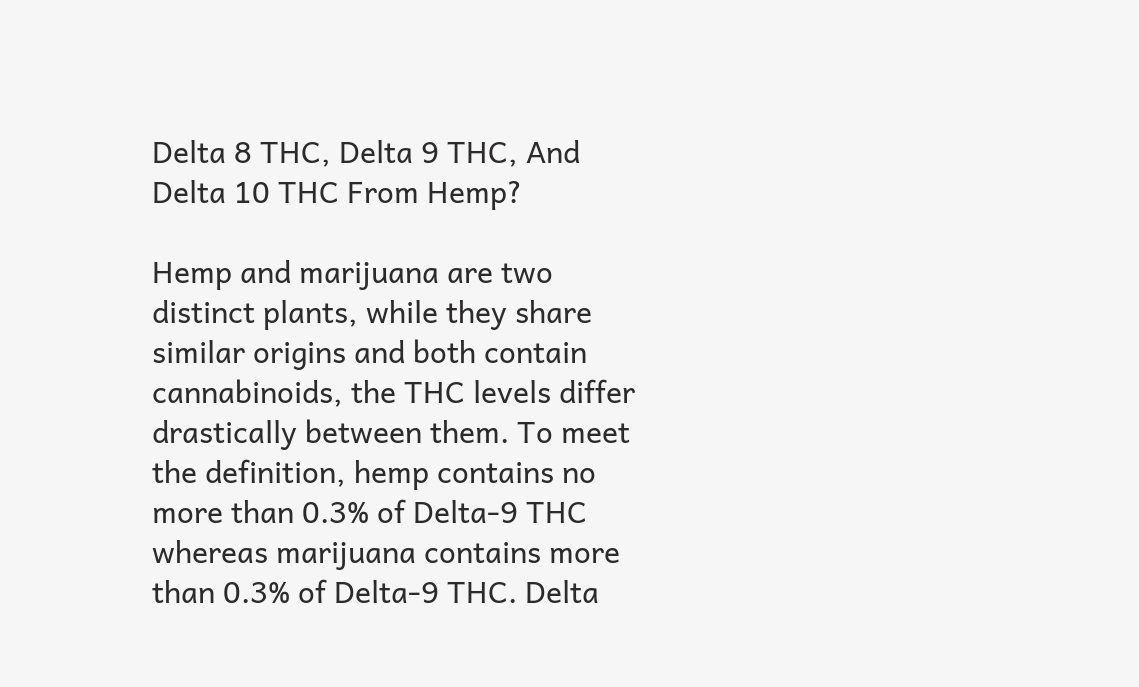Delta 8 THC, Delta 9 THC, And Delta 10 THC From Hemp?

Hemp and marijuana are two distinct plants, while they share similar origins and both contain cannabinoids, the THC levels differ drastically between them. To meet the definition, hemp contains no more than 0.3% of Delta-9 THC whereas marijuana contains more than 0.3% of Delta-9 THC. Delta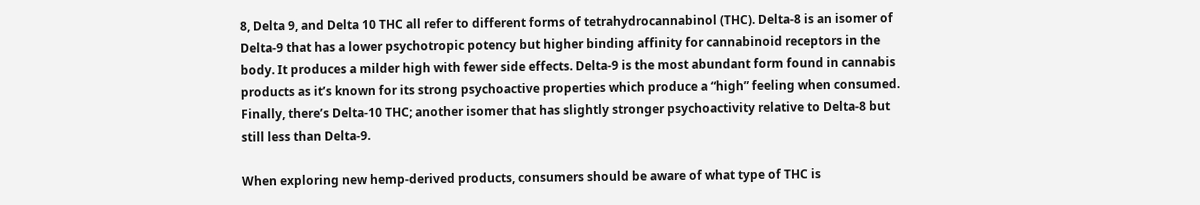8, Delta 9, and Delta 10 THC all refer to different forms of tetrahydrocannabinol (THC). Delta-8 is an isomer of Delta-9 that has a lower psychotropic potency but higher binding affinity for cannabinoid receptors in the body. It produces a milder high with fewer side effects. Delta-9 is the most abundant form found in cannabis products as it’s known for its strong psychoactive properties which produce a “high” feeling when consumed. Finally, there’s Delta-10 THC; another isomer that has slightly stronger psychoactivity relative to Delta-8 but still less than Delta-9.

When exploring new hemp-derived products, consumers should be aware of what type of THC is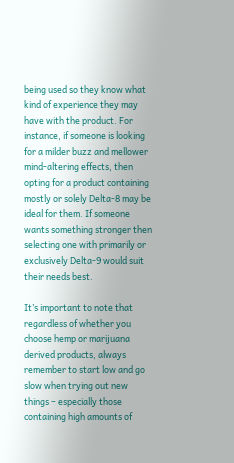being used so they know what kind of experience they may have with the product. For instance, if someone is looking for a milder buzz and mellower mind-altering effects, then opting for a product containing mostly or solely Delta-8 may be ideal for them. If someone wants something stronger then selecting one with primarily or exclusively Delta-9 would suit their needs best.

It’s important to note that regardless of whether you choose hemp or marijuana derived products, always remember to start low and go slow when trying out new things – especially those containing high amounts of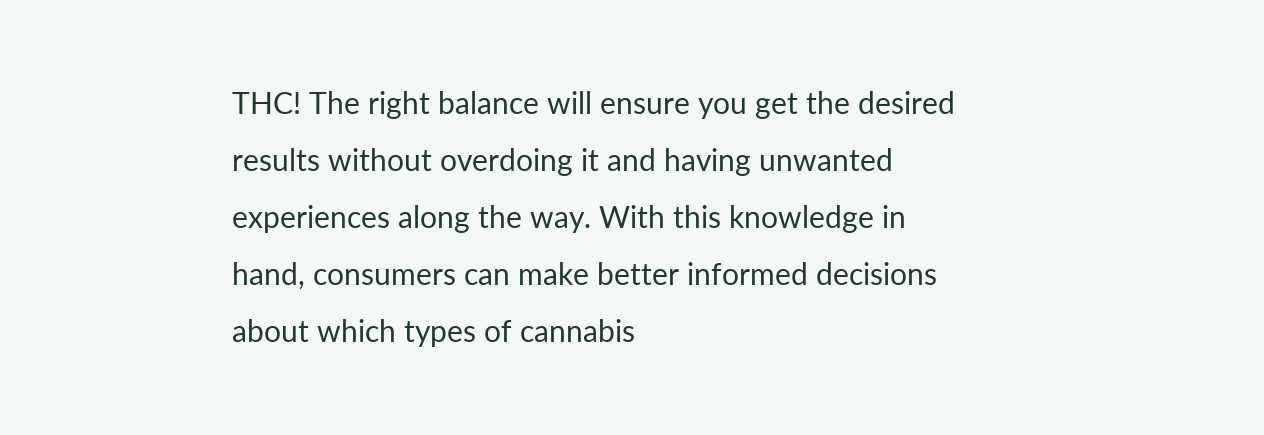THC! The right balance will ensure you get the desired results without overdoing it and having unwanted experiences along the way. With this knowledge in hand, consumers can make better informed decisions about which types of cannabis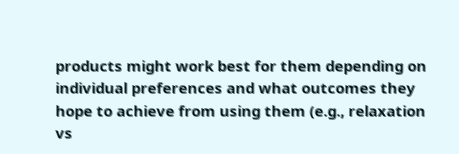products might work best for them depending on individual preferences and what outcomes they hope to achieve from using them (e.g., relaxation vs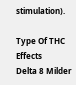stimulation).

Type Of THC Effects
Delta 8 Milder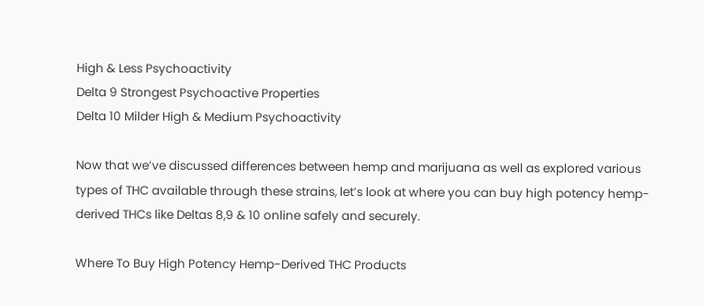High & Less Psychoactivity
Delta 9 Strongest Psychoactive Properties
Delta 10 Milder High & Medium Psychoactivity

Now that we’ve discussed differences between hemp and marijuana as well as explored various types of THC available through these strains, let’s look at where you can buy high potency hemp-derived THCs like Deltas 8,9 & 10 online safely and securely.

Where To Buy High Potency Hemp-Derived THC Products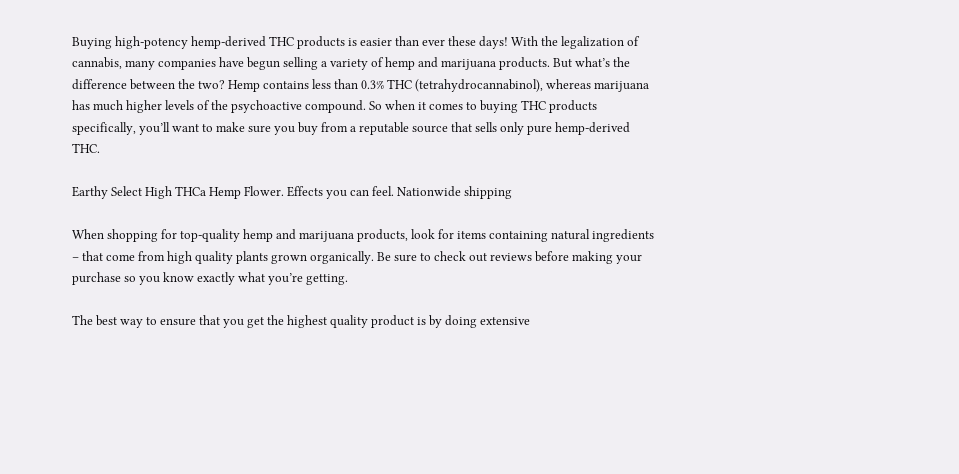Buying high-potency hemp-derived THC products is easier than ever these days! With the legalization of cannabis, many companies have begun selling a variety of hemp and marijuana products. But what’s the difference between the two? Hemp contains less than 0.3% THC (tetrahydrocannabinol), whereas marijuana has much higher levels of the psychoactive compound. So when it comes to buying THC products specifically, you’ll want to make sure you buy from a reputable source that sells only pure hemp-derived THC.

Earthy Select High THCa Hemp Flower. Effects you can feel. Nationwide shipping

When shopping for top-quality hemp and marijuana products, look for items containing natural ingredients – that come from high quality plants grown organically. Be sure to check out reviews before making your purchase so you know exactly what you’re getting.

The best way to ensure that you get the highest quality product is by doing extensive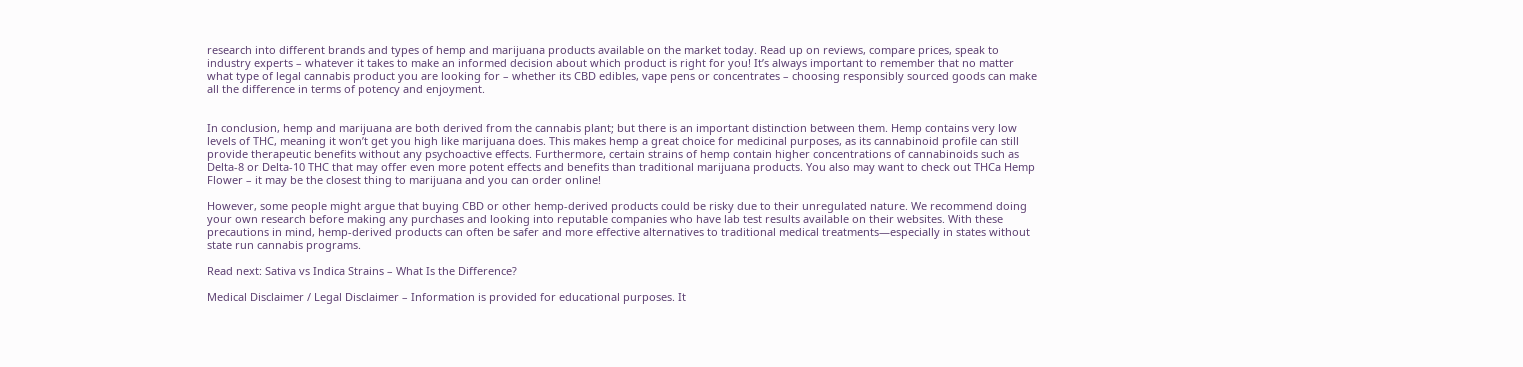research into different brands and types of hemp and marijuana products available on the market today. Read up on reviews, compare prices, speak to industry experts – whatever it takes to make an informed decision about which product is right for you! It’s always important to remember that no matter what type of legal cannabis product you are looking for – whether its CBD edibles, vape pens or concentrates – choosing responsibly sourced goods can make all the difference in terms of potency and enjoyment.


In conclusion, hemp and marijuana are both derived from the cannabis plant; but there is an important distinction between them. Hemp contains very low levels of THC, meaning it won’t get you high like marijuana does. This makes hemp a great choice for medicinal purposes, as its cannabinoid profile can still provide therapeutic benefits without any psychoactive effects. Furthermore, certain strains of hemp contain higher concentrations of cannabinoids such as Delta-8 or Delta-10 THC that may offer even more potent effects and benefits than traditional marijuana products. You also may want to check out THCa Hemp Flower – it may be the closest thing to marijuana and you can order online!

However, some people might argue that buying CBD or other hemp-derived products could be risky due to their unregulated nature. We recommend doing your own research before making any purchases and looking into reputable companies who have lab test results available on their websites. With these precautions in mind, hemp-derived products can often be safer and more effective alternatives to traditional medical treatments—especially in states without state run cannabis programs.

Read next: Sativa vs Indica Strains – What Is the Difference?

Medical Disclaimer / Legal Disclaimer – Information is provided for educational purposes. It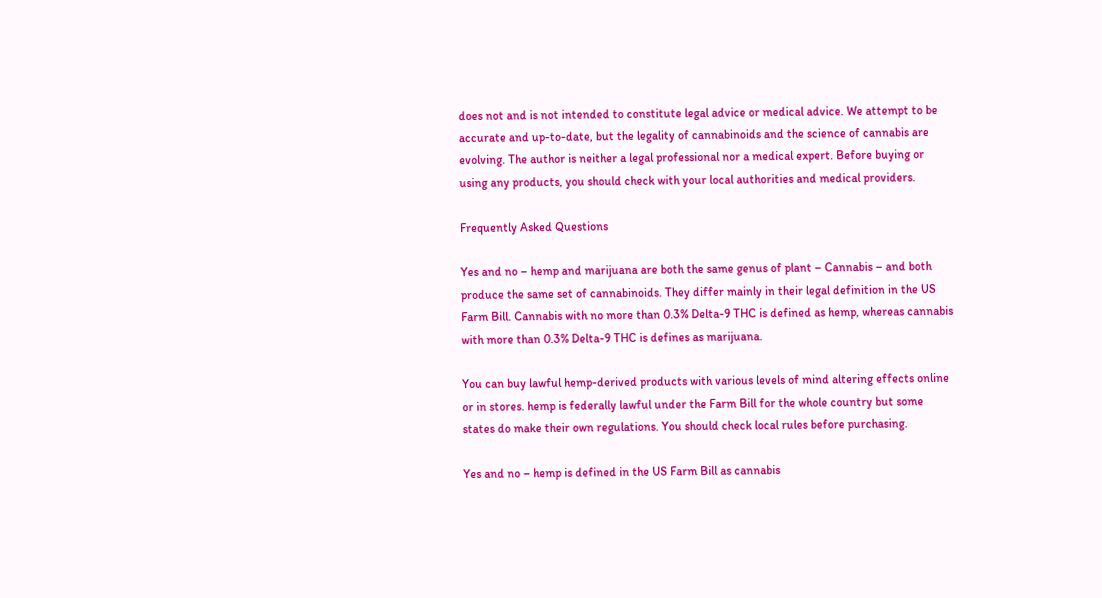does not and is not intended to constitute legal advice or medical advice. We attempt to be accurate and up-to-date, but the legality of cannabinoids and the science of cannabis are evolving. The author is neither a legal professional nor a medical expert. Before buying or using any products, you should check with your local authorities and medical providers.

Frequently Asked Questions

Yes and no – hemp and marijuana are both the same genus of plant – Cannabis – and both produce the same set of cannabinoids. They differ mainly in their legal definition in the US Farm Bill. Cannabis with no more than 0.3% Delta-9 THC is defined as hemp, whereas cannabis with more than 0.3% Delta-9 THC is defines as marijuana.

You can buy lawful hemp-derived products with various levels of mind altering effects online or in stores. hemp is federally lawful under the Farm Bill for the whole country but some states do make their own regulations. You should check local rules before purchasing.

Yes and no – hemp is defined in the US Farm Bill as cannabis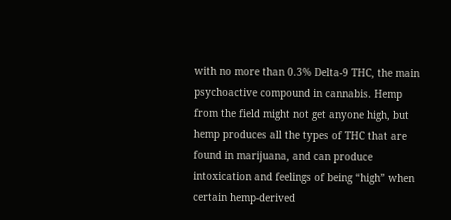with no more than 0.3% Delta-9 THC, the main psychoactive compound in cannabis. Hemp from the field might not get anyone high, but hemp produces all the types of THC that are found in marijuana, and can produce intoxication and feelings of being “high” when certain hemp-derived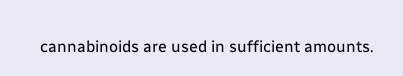cannabinoids are used in sufficient amounts.